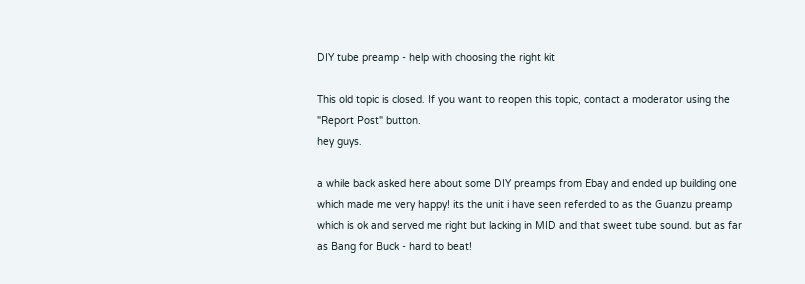DIY tube preamp - help with choosing the right kit

This old topic is closed. If you want to reopen this topic, contact a moderator using the "Report Post" button.
hey guys.

a while back asked here about some DIY preamps from Ebay and ended up building one which made me very happy! its the unit i have seen referded to as the Guanzu preamp which is ok and served me right but lacking in MID and that sweet tube sound. but as far as Bang for Buck - hard to beat!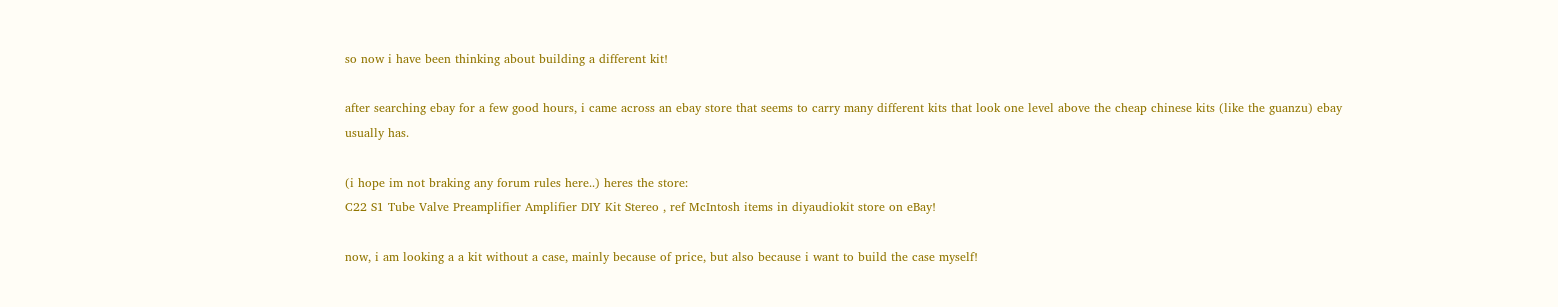so now i have been thinking about building a different kit!

after searching ebay for a few good hours, i came across an ebay store that seems to carry many different kits that look one level above the cheap chinese kits (like the guanzu) ebay usually has.

(i hope im not braking any forum rules here..) heres the store:
C22 S1 Tube Valve Preamplifier Amplifier DIY Kit Stereo , ref McIntosh items in diyaudiokit store on eBay!

now, i am looking a a kit without a case, mainly because of price, but also because i want to build the case myself!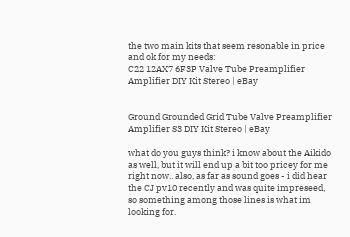the two main kits that seem resonable in price and ok for my needs:
C22 12AX7 6F3P Valve Tube Preamplifier Amplifier DIY Kit Stereo | eBay


Ground Grounded Grid Tube Valve Preamplifier Amplifier S3 DIY Kit Stereo | eBay

what do you guys think? i know about the Aikido as well, but it will end up a bit too pricey for me right now.. also, as far as sound goes - i did hear the CJ pv10 recently and was quite impreseed, so something among those lines is what im looking for.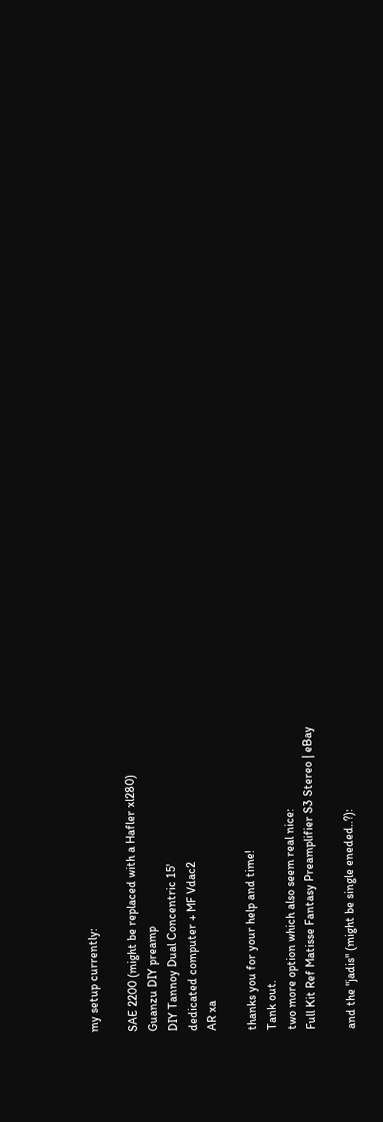my setup currently:

SAE 2200 (might be replaced with a Hafler xl280)
Guanzu DIY preamp
DIY Tannoy Dual Concentric 15'
dedicated computer + MF Vdac2
AR xa

thanks you for your help and time!
Tank out.
two more option which also seem real nice:
Full Kit Ref Matisse Fantasy Preamplifier S3 Stereo | eBay

and the "jadis" (might be single eneded..?):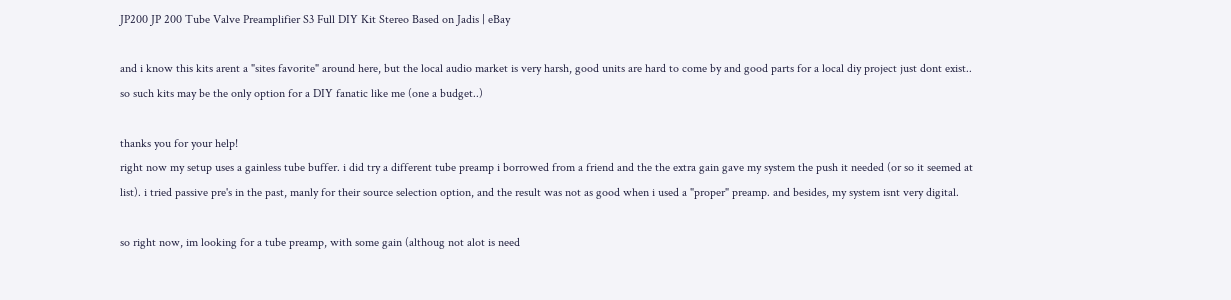JP200 JP 200 Tube Valve Preamplifier S3 Full DIY Kit Stereo Based on Jadis | eBay

and i know this kits arent a "sites favorite" around here, but the local audio market is very harsh, good units are hard to come by and good parts for a local diy project just dont exist.. so such kits may be the only option for a DIY fanatic like me (one a budget..)

thanks you for your help!
right now my setup uses a gainless tube buffer. i did try a different tube preamp i borrowed from a friend and the the extra gain gave my system the push it needed (or so it seemed at list). i tried passive pre's in the past, manly for their source selection option, and the result was not as good when i used a "proper" preamp. and besides, my system isnt very digital.

so right now, im looking for a tube preamp, with some gain (althoug not alot is need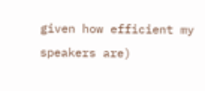given how efficient my speakers are)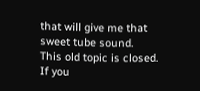that will give me that sweet tube sound.
This old topic is closed. If you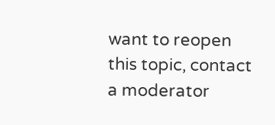want to reopen this topic, contact a moderator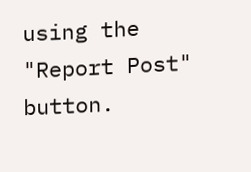using the "Report Post" button.